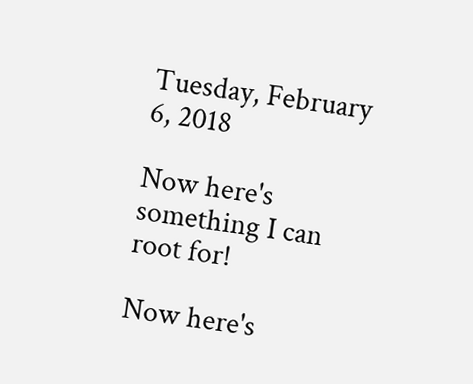Tuesday, February 6, 2018

Now here's something I can root for!

Now here's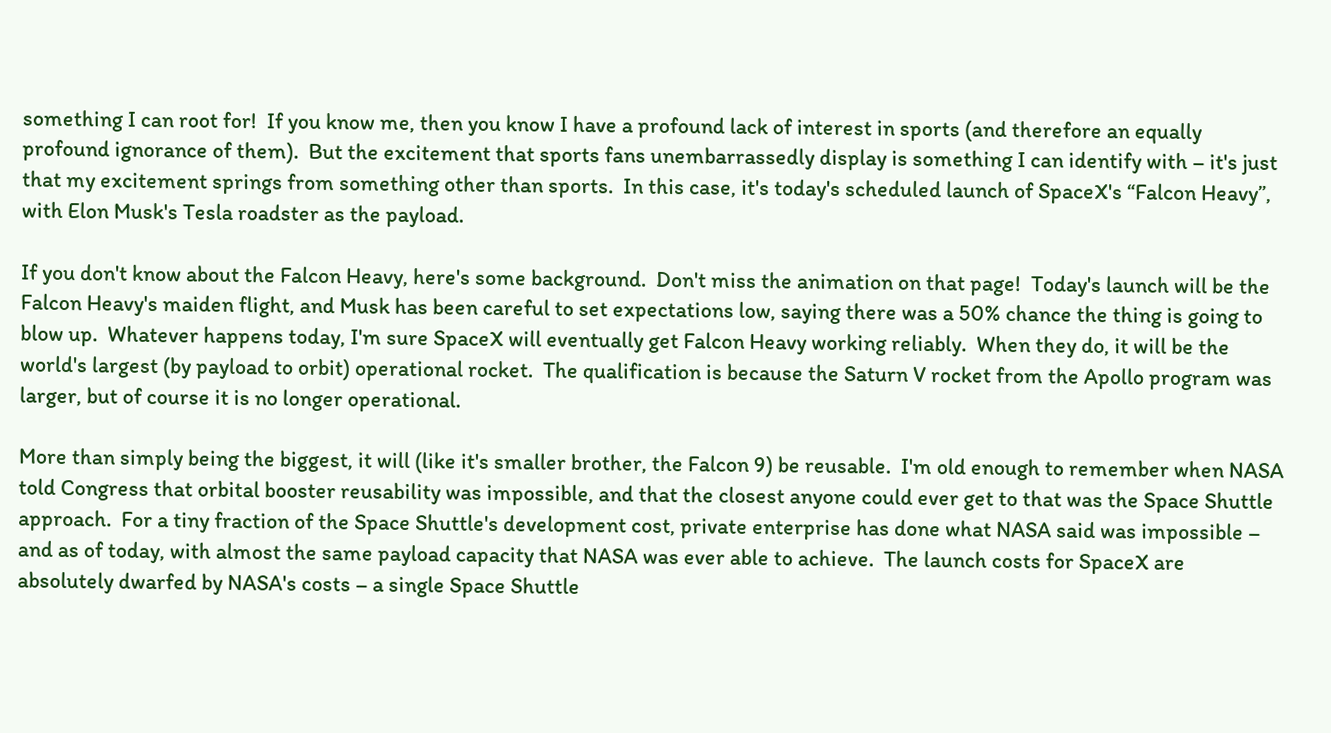something I can root for!  If you know me, then you know I have a profound lack of interest in sports (and therefore an equally profound ignorance of them).  But the excitement that sports fans unembarrassedly display is something I can identify with – it's just that my excitement springs from something other than sports.  In this case, it's today's scheduled launch of SpaceX's “Falcon Heavy”, with Elon Musk's Tesla roadster as the payload.

If you don't know about the Falcon Heavy, here's some background.  Don't miss the animation on that page!  Today's launch will be the Falcon Heavy's maiden flight, and Musk has been careful to set expectations low, saying there was a 50% chance the thing is going to blow up.  Whatever happens today, I'm sure SpaceX will eventually get Falcon Heavy working reliably.  When they do, it will be the world's largest (by payload to orbit) operational rocket.  The qualification is because the Saturn V rocket from the Apollo program was larger, but of course it is no longer operational.

More than simply being the biggest, it will (like it's smaller brother, the Falcon 9) be reusable.  I'm old enough to remember when NASA told Congress that orbital booster reusability was impossible, and that the closest anyone could ever get to that was the Space Shuttle approach.  For a tiny fraction of the Space Shuttle's development cost, private enterprise has done what NASA said was impossible – and as of today, with almost the same payload capacity that NASA was ever able to achieve.  The launch costs for SpaceX are absolutely dwarfed by NASA's costs – a single Space Shuttle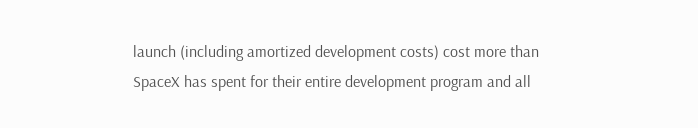launch (including amortized development costs) cost more than SpaceX has spent for their entire development program and all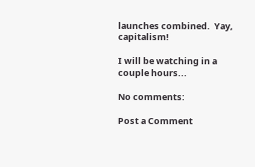launches combined.  Yay, capitalism!

I will be watching in a couple hours...

No comments:

Post a Comment